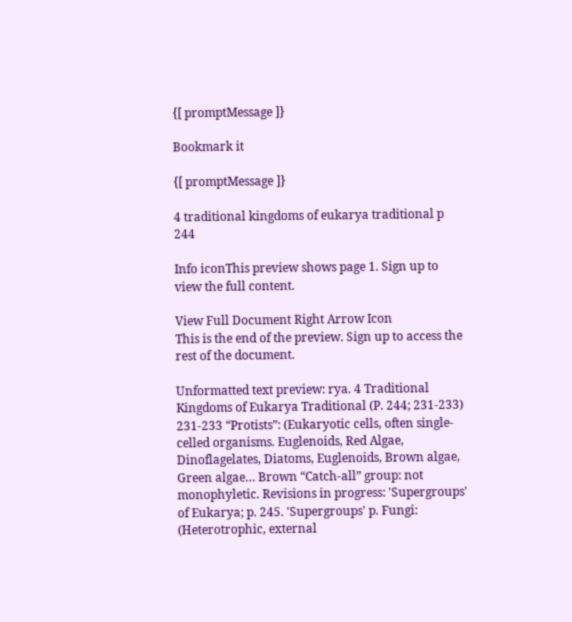{[ promptMessage ]}

Bookmark it

{[ promptMessage ]}

4 traditional kingdoms of eukarya traditional p 244

Info iconThis preview shows page 1. Sign up to view the full content.

View Full Document Right Arrow Icon
This is the end of the preview. Sign up to access the rest of the document.

Unformatted text preview: rya. 4 Traditional Kingdoms of Eukarya Traditional (P. 244; 231-233) 231-233 “Protists”: (Eukaryotic cells, often single-celled organisms. Euglenoids, Red Algae, Dinoflagelates, Diatoms, Euglenoids, Brown algae, Green algae… Brown “Catch-all” group: not monophyletic. Revisions in progress: 'Supergroups' of Eukarya; p. 245. 'Supergroups' p. Fungi: (Heterotrophic, external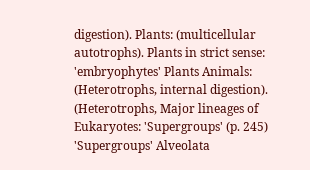digestion). Plants: (multicellular autotrophs). Plants in strict sense: 'embryophytes' Plants Animals: (Heterotrophs, internal digestion). (Heterotrophs, Major lineages of Eukaryotes: 'Supergroups' (p. 245) 'Supergroups' Alveolata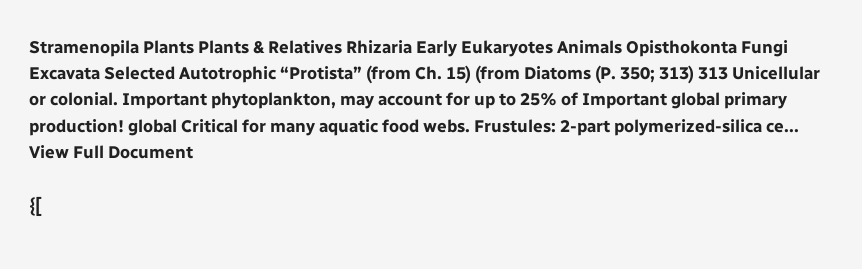Stramenopila Plants Plants & Relatives Rhizaria Early Eukaryotes Animals Opisthokonta Fungi Excavata Selected Autotrophic “Protista” (from Ch. 15) (from Diatoms (P. 350; 313) 313 Unicellular or colonial. Important phytoplankton, may account for up to 25% of Important global primary production! global Critical for many aquatic food webs. Frustules: 2-part polymerized-silica ce...
View Full Document

{[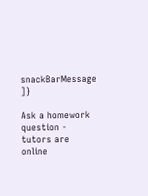snackBarMessage ]}

Ask a homework question - tutors are online